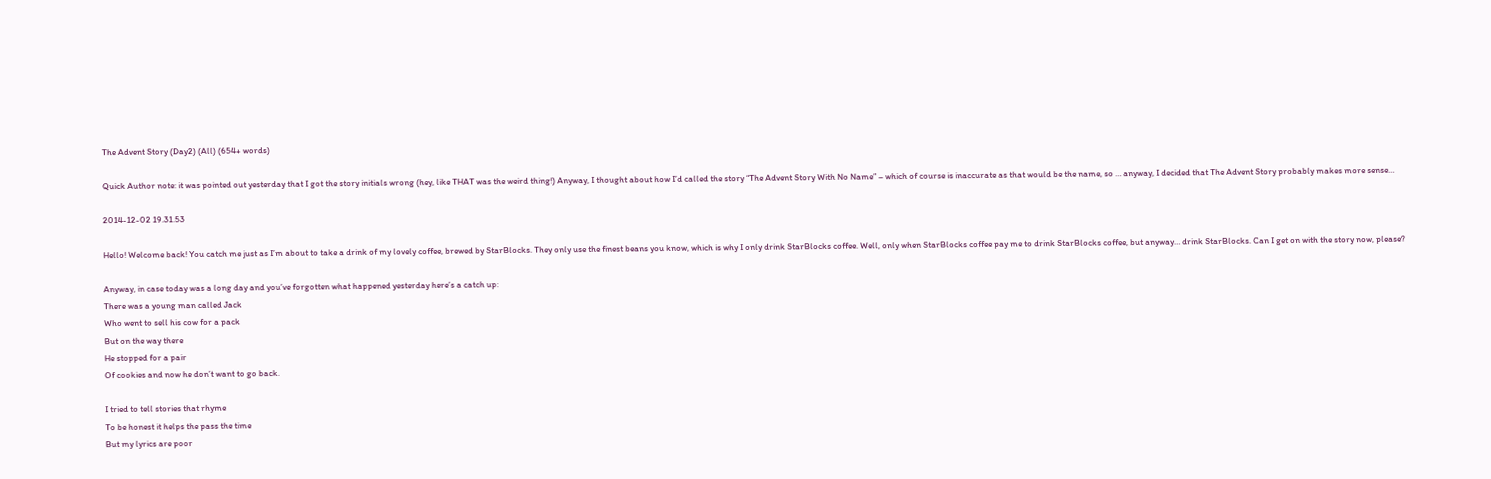The Advent Story (Day2) (All) (654+ words)

Quick Author note: it was pointed out yesterday that I got the story initials wrong (hey, like THAT was the weird thing!) Anyway, I thought about how I’d called the story “The Advent Story With No Name” – which of course is inaccurate as that would be the name, so … anyway, I decided that The Advent Story probably makes more sense…

2014-12-02 19.31.53

Hello! Welcome back! You catch me just as I’m about to take a drink of my lovely coffee, brewed by StarBlocks. They only use the finest beans you know, which is why I only drink StarBlocks coffee. Well, only when StarBlocks coffee pay me to drink StarBlocks coffee, but anyway… drink StarBlocks. Can I get on with the story now, please?

Anyway, in case today was a long day and you’ve forgotten what happened yesterday here’s a catch up:
There was a young man called Jack
Who went to sell his cow for a pack
But on the way there
He stopped for a pair
Of cookies and now he don’t want to go back.

I tried to tell stories that rhyme
To be honest it helps the pass the time
But my lyrics are poor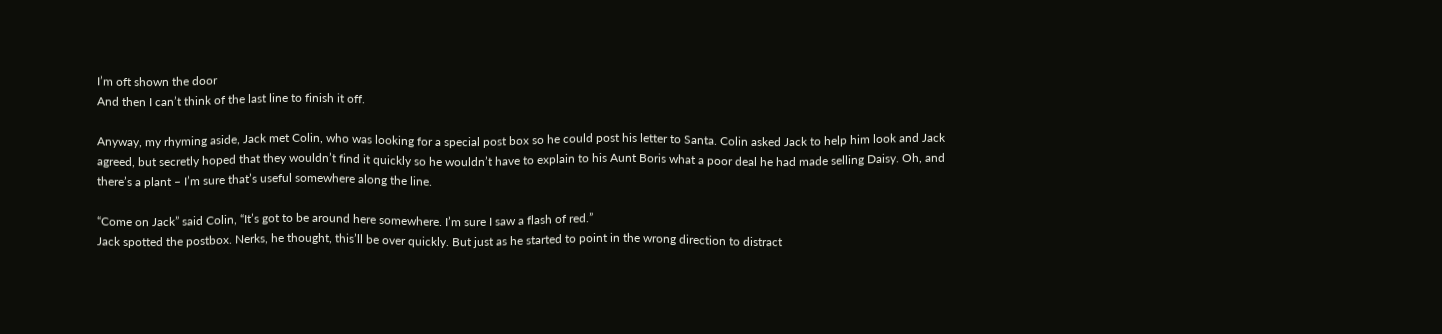I’m oft shown the door
And then I can’t think of the last line to finish it off.

Anyway, my rhyming aside, Jack met Colin, who was looking for a special post box so he could post his letter to Santa. Colin asked Jack to help him look and Jack agreed, but secretly hoped that they wouldn’t find it quickly so he wouldn’t have to explain to his Aunt Boris what a poor deal he had made selling Daisy. Oh, and there’s a plant – I’m sure that’s useful somewhere along the line.

“Come on Jack” said Colin, “It’s got to be around here somewhere. I’m sure I saw a flash of red.”
Jack spotted the postbox. Nerks, he thought, this’ll be over quickly. But just as he started to point in the wrong direction to distract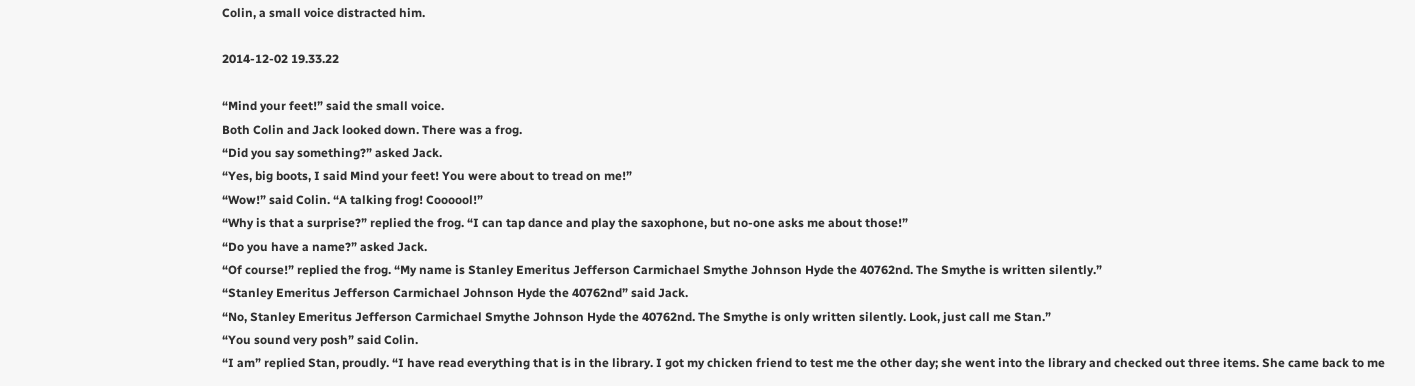Colin, a small voice distracted him.

2014-12-02 19.33.22

“Mind your feet!” said the small voice.
Both Colin and Jack looked down. There was a frog.
“Did you say something?” asked Jack.
“Yes, big boots, I said Mind your feet! You were about to tread on me!”
“Wow!” said Colin. “A talking frog! Coooool!”
“Why is that a surprise?” replied the frog. “I can tap dance and play the saxophone, but no-one asks me about those!”
“Do you have a name?” asked Jack.
“Of course!” replied the frog. “My name is Stanley Emeritus Jefferson Carmichael Smythe Johnson Hyde the 40762nd. The Smythe is written silently.”
“Stanley Emeritus Jefferson Carmichael Johnson Hyde the 40762nd” said Jack.
“No, Stanley Emeritus Jefferson Carmichael Smythe Johnson Hyde the 40762nd. The Smythe is only written silently. Look, just call me Stan.”
“You sound very posh” said Colin.
“I am” replied Stan, proudly. “I have read everything that is in the library. I got my chicken friend to test me the other day; she went into the library and checked out three items. She came back to me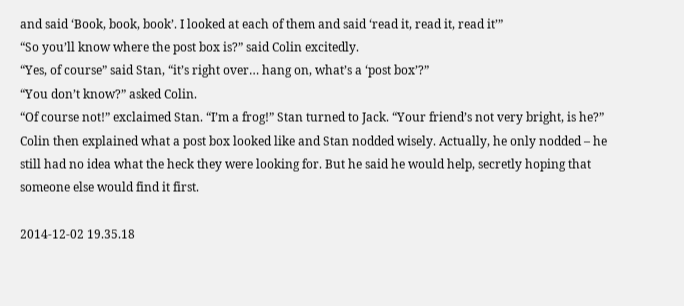and said ‘Book, book, book’. I looked at each of them and said ‘read it, read it, read it’”
“So you’ll know where the post box is?” said Colin excitedly.
“Yes, of course” said Stan, “it’s right over… hang on, what’s a ‘post box’?”
“You don’t know?” asked Colin.
“Of course not!” exclaimed Stan. “I’m a frog!” Stan turned to Jack. “Your friend’s not very bright, is he?”
Colin then explained what a post box looked like and Stan nodded wisely. Actually, he only nodded – he still had no idea what the heck they were looking for. But he said he would help, secretly hoping that someone else would find it first.

2014-12-02 19.35.18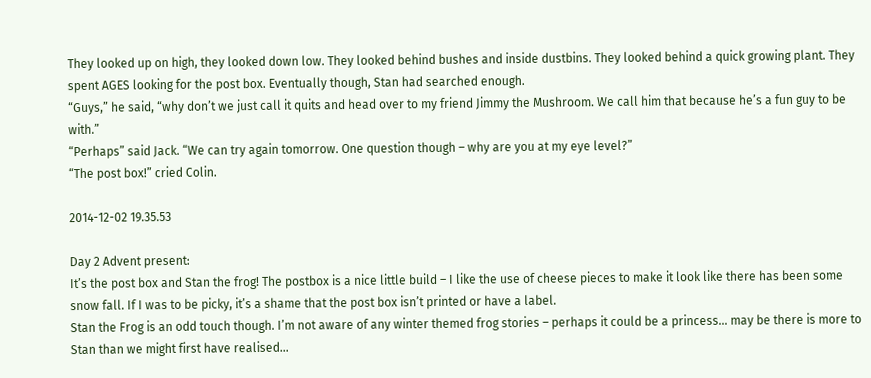They looked up on high, they looked down low. They looked behind bushes and inside dustbins. They looked behind a quick growing plant. They spent AGES looking for the post box. Eventually though, Stan had searched enough.
“Guys,” he said, “why don’t we just call it quits and head over to my friend Jimmy the Mushroom. We call him that because he’s a fun guy to be with.”
“Perhaps” said Jack. “We can try again tomorrow. One question though – why are you at my eye level?”
“The post box!” cried Colin.

2014-12-02 19.35.53

Day 2 Advent present:
It’s the post box and Stan the frog! The postbox is a nice little build – I like the use of cheese pieces to make it look like there has been some snow fall. If I was to be picky, it’s a shame that the post box isn’t printed or have a label.
Stan the Frog is an odd touch though. I’m not aware of any winter themed frog stories – perhaps it could be a princess… may be there is more to Stan than we might first have realised…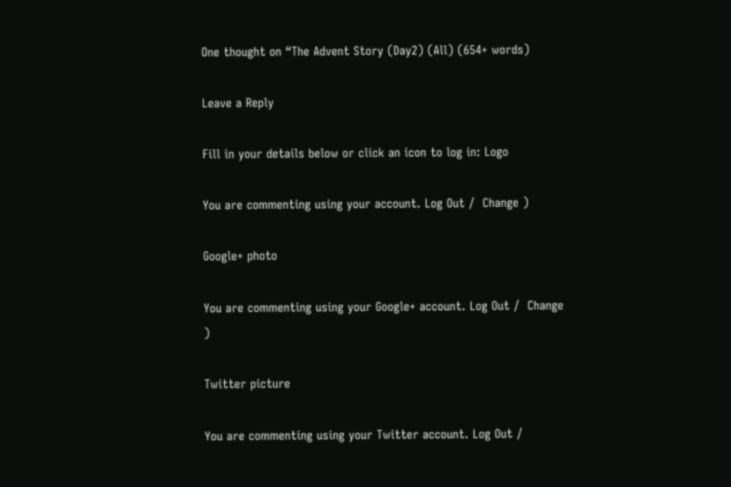One thought on “The Advent Story (Day2) (All) (654+ words)

Leave a Reply

Fill in your details below or click an icon to log in: Logo

You are commenting using your account. Log Out /  Change )

Google+ photo

You are commenting using your Google+ account. Log Out /  Change )

Twitter picture

You are commenting using your Twitter account. Log Out /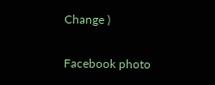Change )

Facebook photo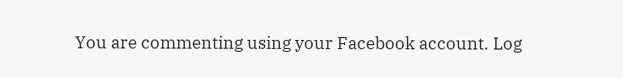You are commenting using your Facebook account. Log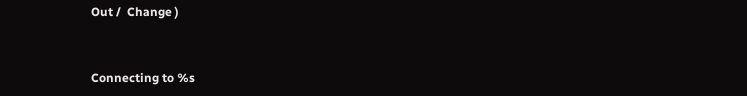Out /  Change )


Connecting to %s